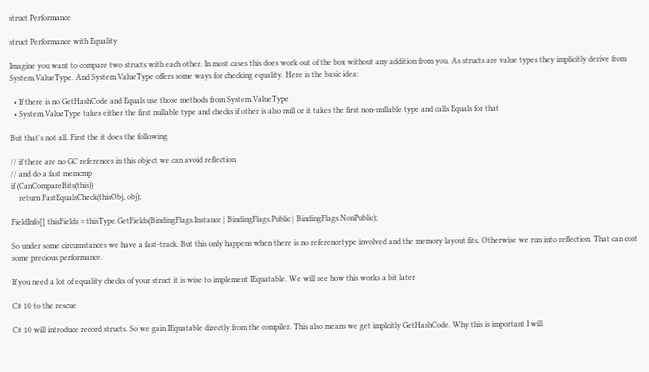struct Performance

struct Performance with Equality

Imagine you want to compare two structs with each other. In most cases this does work out of the box without any addition from you. As structs are value types they implicitly derive from System.ValueType. And System.ValueType offers some ways for checking equality. Here is the basic idea:

  • If there is no GetHashCode and Equals use those methods from System.ValueType
  • System.ValueType takes either the first nullable type and checks if other is also null or it takes the first non-nullable type and calls Equals for that

But that's not all. First the it does the following

// if there are no GC references in this object we can avoid reflection
// and do a fast memcmp
if (CanCompareBits(this))
    return FastEqualsCheck(thisObj, obj);

FieldInfo[] thisFields = thisType.GetFields(BindingFlags.Instance | BindingFlags.Public | BindingFlags.NonPublic);

So under some circumstances we have a fast-track. But this only happens when there is no referencetype involved and the memory layout fits. Otherwise we run into reflection. That can cost some precious performance.

If you need a lot of equality checks of your struct it is wise to implement IEquatable. We will see how this works a bit later

C# 10 to the rescue

C# 10 will introduce record structs. So we gain IEquatable directly from the compiler. This also means we get implcitly GetHashCode. Why this is important I will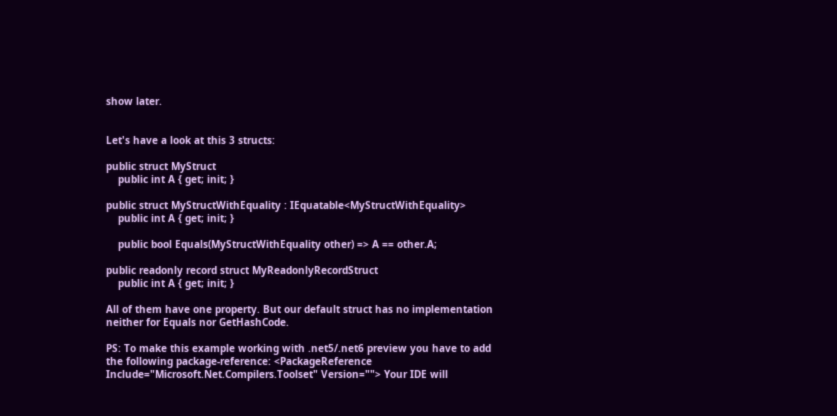show later.


Let's have a look at this 3 structs:

public struct MyStruct
    public int A { get; init; }

public struct MyStructWithEquality : IEquatable<MyStructWithEquality>
    public int A { get; init; }

    public bool Equals(MyStructWithEquality other) => A == other.A;

public readonly record struct MyReadonlyRecordStruct
    public int A { get; init; }

All of them have one property. But our default struct has no implementation neither for Equals nor GetHashCode.

PS: To make this example working with .net5/.net6 preview you have to add the following package-reference: <PackageReference Include="Microsoft.Net.Compilers.Toolset" Version=""> Your IDE will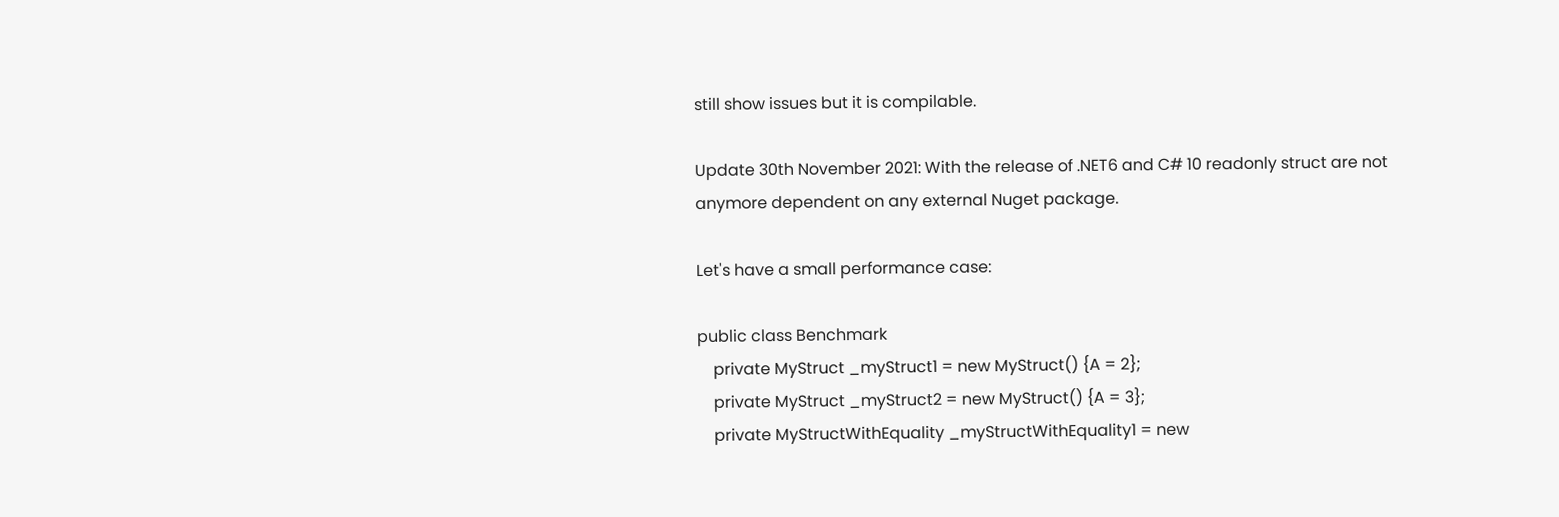still show issues but it is compilable.

Update 30th November 2021: With the release of .NET6 and C# 10 readonly struct are not anymore dependent on any external Nuget package.

Let's have a small performance case:

public class Benchmark
    private MyStruct _myStruct1 = new MyStruct() {A = 2};
    private MyStruct _myStruct2 = new MyStruct() {A = 3};
    private MyStructWithEquality _myStructWithEquality1 = new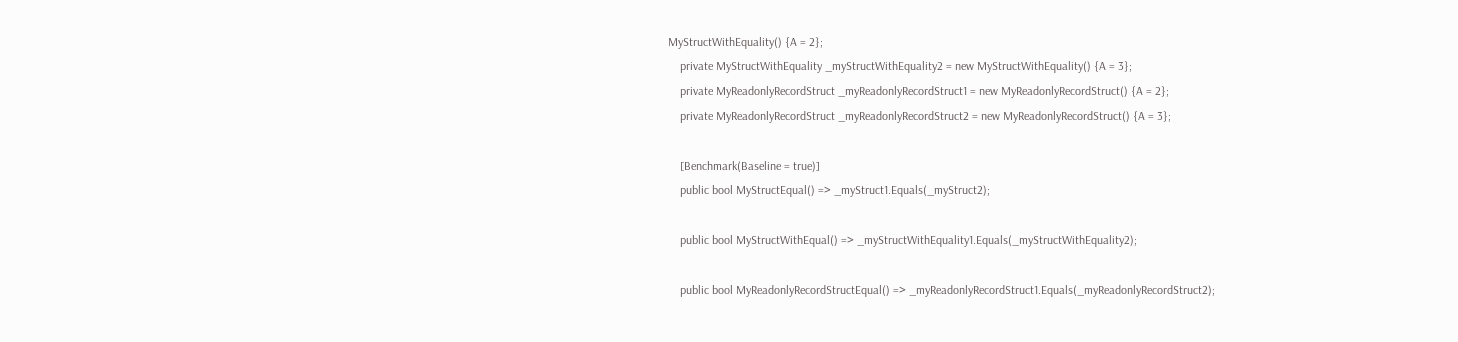MyStructWithEquality() {A = 2};
    private MyStructWithEquality _myStructWithEquality2 = new MyStructWithEquality() {A = 3};
    private MyReadonlyRecordStruct _myReadonlyRecordStruct1 = new MyReadonlyRecordStruct() {A = 2};
    private MyReadonlyRecordStruct _myReadonlyRecordStruct2 = new MyReadonlyRecordStruct() {A = 3};

    [Benchmark(Baseline = true)]
    public bool MyStructEqual() => _myStruct1.Equals(_myStruct2);

    public bool MyStructWithEqual() => _myStructWithEquality1.Equals(_myStructWithEquality2);

    public bool MyReadonlyRecordStructEqual() => _myReadonlyRecordStruct1.Equals(_myReadonlyRecordStruct2);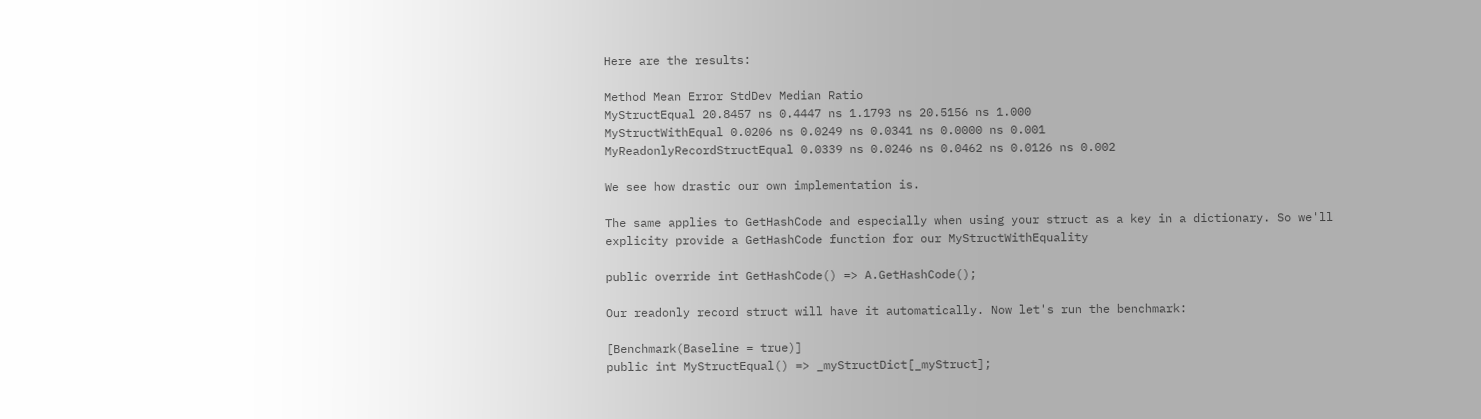Here are the results:

Method Mean Error StdDev Median Ratio
MyStructEqual 20.8457 ns 0.4447 ns 1.1793 ns 20.5156 ns 1.000
MyStructWithEqual 0.0206 ns 0.0249 ns 0.0341 ns 0.0000 ns 0.001
MyReadonlyRecordStructEqual 0.0339 ns 0.0246 ns 0.0462 ns 0.0126 ns 0.002

We see how drastic our own implementation is.

The same applies to GetHashCode and especially when using your struct as a key in a dictionary. So we'll explicity provide a GetHashCode function for our MyStructWithEquality

public override int GetHashCode() => A.GetHashCode();

Our readonly record struct will have it automatically. Now let's run the benchmark:

[Benchmark(Baseline = true)]
public int MyStructEqual() => _myStructDict[_myStruct];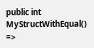public int MyStructWithEqual() =>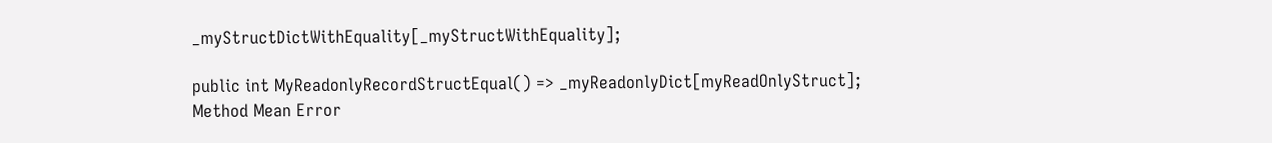_myStructDictWithEquality[_myStructWithEquality];

public int MyReadonlyRecordStructEqual() => _myReadonlyDict[myReadOnlyStruct];
Method Mean Error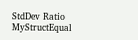StdDev Ratio
MyStructEqual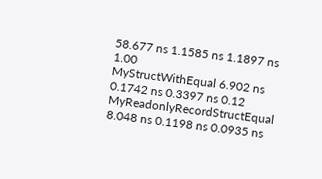58.677 ns 1.1585 ns 1.1897 ns 1.00
MyStructWithEqual 6.902 ns 0.1742 ns 0.3397 ns 0.12
MyReadonlyRecordStructEqual 8.048 ns 0.1198 ns 0.0935 ns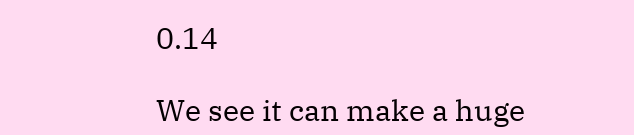0.14

We see it can make a huge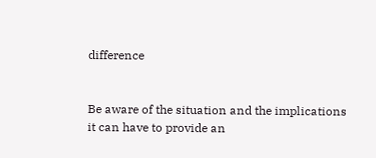difference


Be aware of the situation and the implications it can have to provide an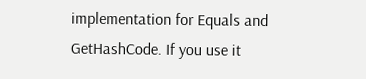implementation for Equals and GetHashCode. If you use it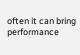often it can bring performance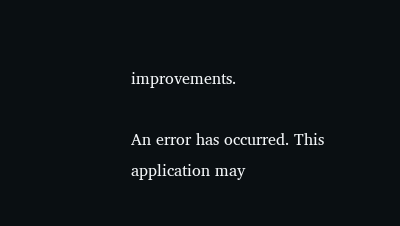improvements.

An error has occurred. This application may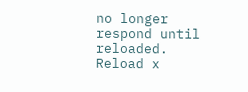no longer respond until reloaded. Reload x